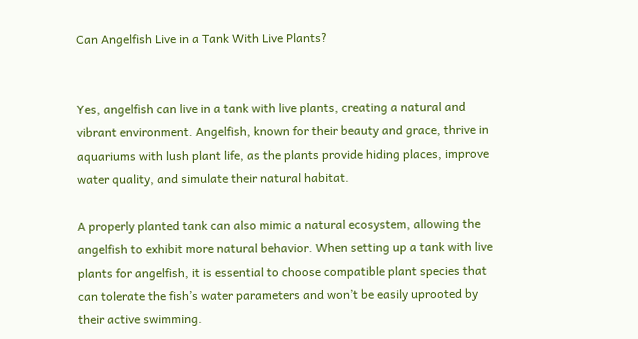Can Angelfish Live in a Tank With Live Plants?


Yes, angelfish can live in a tank with live plants, creating a natural and vibrant environment. Angelfish, known for their beauty and grace, thrive in aquariums with lush plant life, as the plants provide hiding places, improve water quality, and simulate their natural habitat.

A properly planted tank can also mimic a natural ecosystem, allowing the angelfish to exhibit more natural behavior. When setting up a tank with live plants for angelfish, it is essential to choose compatible plant species that can tolerate the fish’s water parameters and won’t be easily uprooted by their active swimming.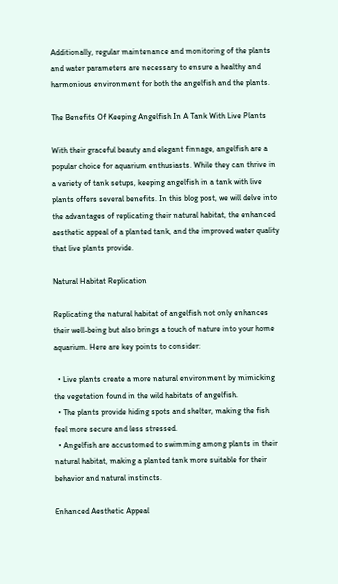Additionally, regular maintenance and monitoring of the plants and water parameters are necessary to ensure a healthy and harmonious environment for both the angelfish and the plants.

The Benefits Of Keeping Angelfish In A Tank With Live Plants

With their graceful beauty and elegant finnage, angelfish are a popular choice for aquarium enthusiasts. While they can thrive in a variety of tank setups, keeping angelfish in a tank with live plants offers several benefits. In this blog post, we will delve into the advantages of replicating their natural habitat, the enhanced aesthetic appeal of a planted tank, and the improved water quality that live plants provide.

Natural Habitat Replication

Replicating the natural habitat of angelfish not only enhances their well-being but also brings a touch of nature into your home aquarium. Here are key points to consider:

  • Live plants create a more natural environment by mimicking the vegetation found in the wild habitats of angelfish.
  • The plants provide hiding spots and shelter, making the fish feel more secure and less stressed.
  • Angelfish are accustomed to swimming among plants in their natural habitat, making a planted tank more suitable for their behavior and natural instincts.

Enhanced Aesthetic Appeal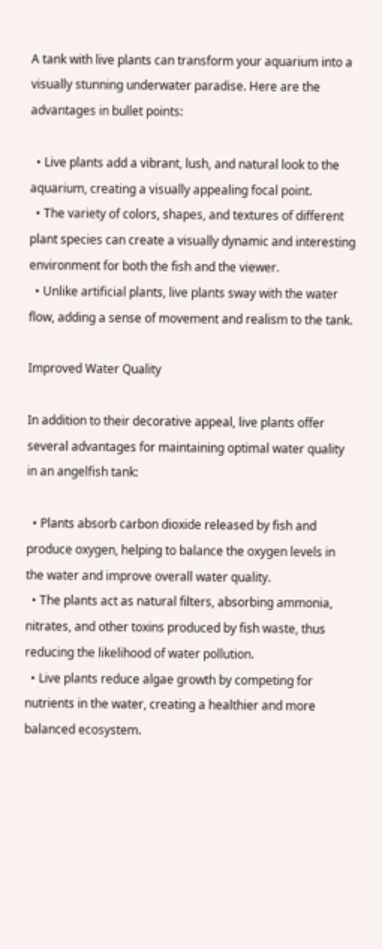A tank with live plants can transform your aquarium into a visually stunning underwater paradise. Here are the advantages in bullet points:

  • Live plants add a vibrant, lush, and natural look to the aquarium, creating a visually appealing focal point.
  • The variety of colors, shapes, and textures of different plant species can create a visually dynamic and interesting environment for both the fish and the viewer.
  • Unlike artificial plants, live plants sway with the water flow, adding a sense of movement and realism to the tank.

Improved Water Quality

In addition to their decorative appeal, live plants offer several advantages for maintaining optimal water quality in an angelfish tank:

  • Plants absorb carbon dioxide released by fish and produce oxygen, helping to balance the oxygen levels in the water and improve overall water quality.
  • The plants act as natural filters, absorbing ammonia, nitrates, and other toxins produced by fish waste, thus reducing the likelihood of water pollution.
  • Live plants reduce algae growth by competing for nutrients in the water, creating a healthier and more balanced ecosystem.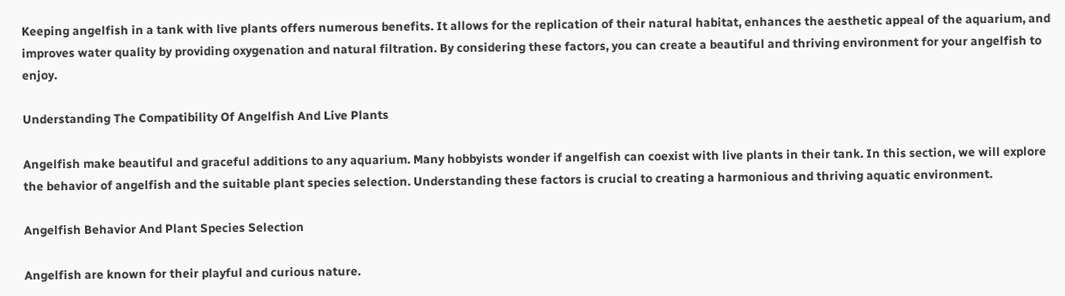Keeping angelfish in a tank with live plants offers numerous benefits. It allows for the replication of their natural habitat, enhances the aesthetic appeal of the aquarium, and improves water quality by providing oxygenation and natural filtration. By considering these factors, you can create a beautiful and thriving environment for your angelfish to enjoy.

Understanding The Compatibility Of Angelfish And Live Plants

Angelfish make beautiful and graceful additions to any aquarium. Many hobbyists wonder if angelfish can coexist with live plants in their tank. In this section, we will explore the behavior of angelfish and the suitable plant species selection. Understanding these factors is crucial to creating a harmonious and thriving aquatic environment.

Angelfish Behavior And Plant Species Selection

Angelfish are known for their playful and curious nature.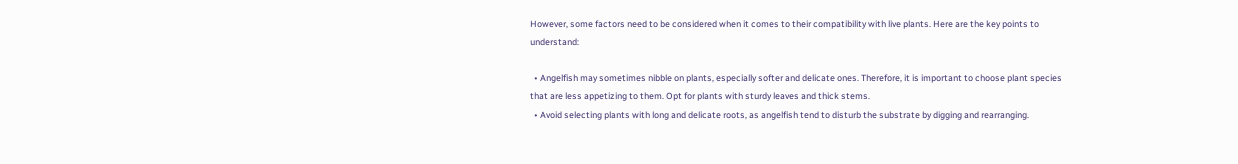However, some factors need to be considered when it comes to their compatibility with live plants. Here are the key points to understand:

  • Angelfish may sometimes nibble on plants, especially softer and delicate ones. Therefore, it is important to choose plant species that are less appetizing to them. Opt for plants with sturdy leaves and thick stems.
  • Avoid selecting plants with long and delicate roots, as angelfish tend to disturb the substrate by digging and rearranging.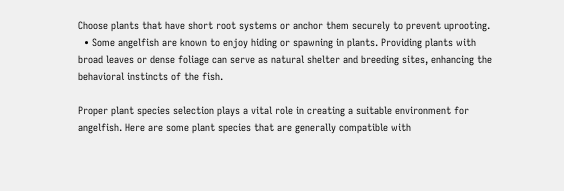Choose plants that have short root systems or anchor them securely to prevent uprooting.
  • Some angelfish are known to enjoy hiding or spawning in plants. Providing plants with broad leaves or dense foliage can serve as natural shelter and breeding sites, enhancing the behavioral instincts of the fish.

Proper plant species selection plays a vital role in creating a suitable environment for angelfish. Here are some plant species that are generally compatible with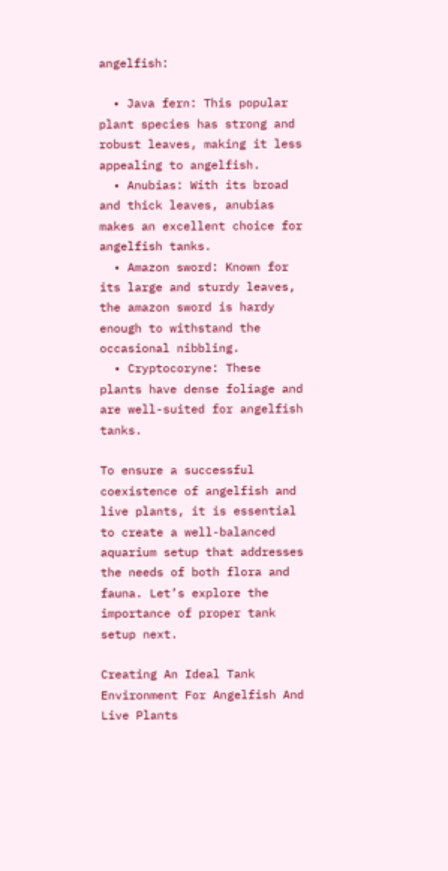angelfish:

  • Java fern: This popular plant species has strong and robust leaves, making it less appealing to angelfish.
  • Anubias: With its broad and thick leaves, anubias makes an excellent choice for angelfish tanks.
  • Amazon sword: Known for its large and sturdy leaves, the amazon sword is hardy enough to withstand the occasional nibbling.
  • Cryptocoryne: These plants have dense foliage and are well-suited for angelfish tanks.

To ensure a successful coexistence of angelfish and live plants, it is essential to create a well-balanced aquarium setup that addresses the needs of both flora and fauna. Let’s explore the importance of proper tank setup next.

Creating An Ideal Tank Environment For Angelfish And Live Plants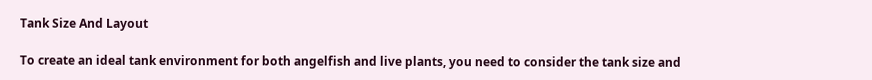Tank Size And Layout

To create an ideal tank environment for both angelfish and live plants, you need to consider the tank size and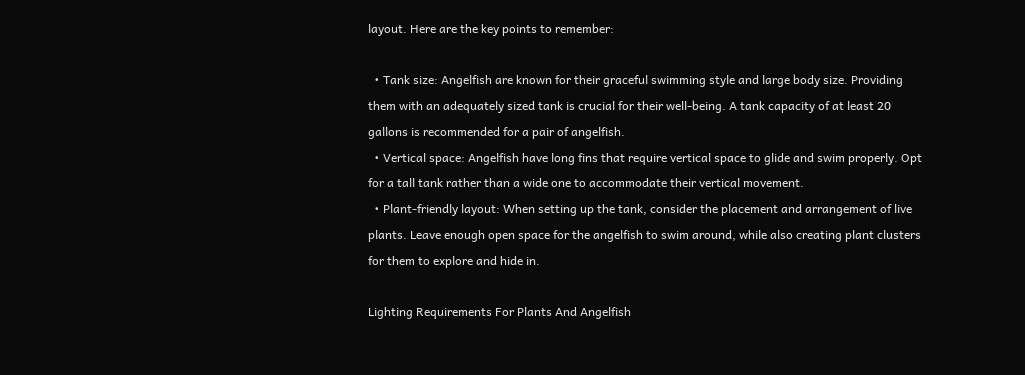layout. Here are the key points to remember:

  • Tank size: Angelfish are known for their graceful swimming style and large body size. Providing them with an adequately sized tank is crucial for their well-being. A tank capacity of at least 20 gallons is recommended for a pair of angelfish.
  • Vertical space: Angelfish have long fins that require vertical space to glide and swim properly. Opt for a tall tank rather than a wide one to accommodate their vertical movement.
  • Plant-friendly layout: When setting up the tank, consider the placement and arrangement of live plants. Leave enough open space for the angelfish to swim around, while also creating plant clusters for them to explore and hide in.

Lighting Requirements For Plants And Angelfish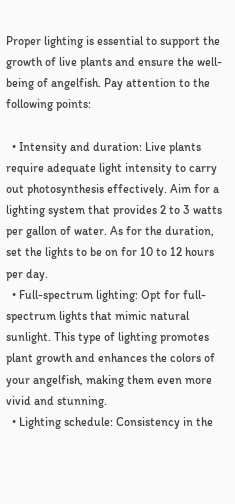Proper lighting is essential to support the growth of live plants and ensure the well-being of angelfish. Pay attention to the following points:

  • Intensity and duration: Live plants require adequate light intensity to carry out photosynthesis effectively. Aim for a lighting system that provides 2 to 3 watts per gallon of water. As for the duration, set the lights to be on for 10 to 12 hours per day.
  • Full-spectrum lighting: Opt for full-spectrum lights that mimic natural sunlight. This type of lighting promotes plant growth and enhances the colors of your angelfish, making them even more vivid and stunning.
  • Lighting schedule: Consistency in the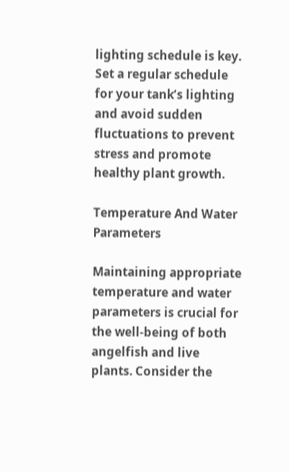lighting schedule is key. Set a regular schedule for your tank’s lighting and avoid sudden fluctuations to prevent stress and promote healthy plant growth.

Temperature And Water Parameters

Maintaining appropriate temperature and water parameters is crucial for the well-being of both angelfish and live plants. Consider the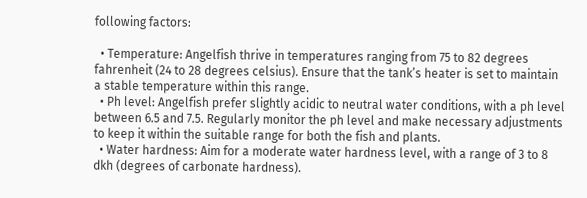following factors:

  • Temperature: Angelfish thrive in temperatures ranging from 75 to 82 degrees fahrenheit (24 to 28 degrees celsius). Ensure that the tank’s heater is set to maintain a stable temperature within this range.
  • Ph level: Angelfish prefer slightly acidic to neutral water conditions, with a ph level between 6.5 and 7.5. Regularly monitor the ph level and make necessary adjustments to keep it within the suitable range for both the fish and plants.
  • Water hardness: Aim for a moderate water hardness level, with a range of 3 to 8 dkh (degrees of carbonate hardness).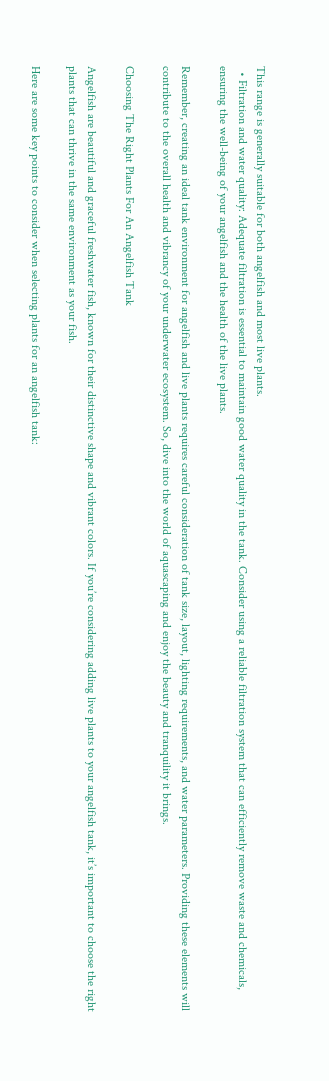This range is generally suitable for both angelfish and most live plants.
  • Filtration and water quality: Adequate filtration is essential to maintain good water quality in the tank. Consider using a reliable filtration system that can efficiently remove waste and chemicals, ensuring the well-being of your angelfish and the health of the live plants.

Remember, creating an ideal tank environment for angelfish and live plants requires careful consideration of tank size, layout, lighting requirements, and water parameters. Providing these elements will contribute to the overall health and vibrancy of your underwater ecosystem. So, dive into the world of aquascaping and enjoy the beauty and tranquility it brings.

Choosing The Right Plants For An Angelfish Tank

Angelfish are beautiful and graceful freshwater fish, known for their distinctive shape and vibrant colors. If you’re considering adding live plants to your angelfish tank, it’s important to choose the right plants that can thrive in the same environment as your fish.

Here are some key points to consider when selecting plants for an angelfish tank: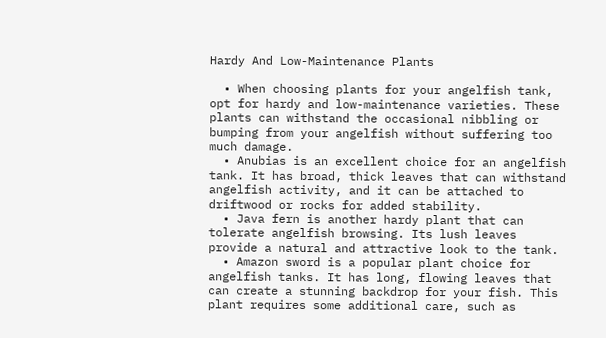Hardy And Low-Maintenance Plants

  • When choosing plants for your angelfish tank, opt for hardy and low-maintenance varieties. These plants can withstand the occasional nibbling or bumping from your angelfish without suffering too much damage.
  • Anubias is an excellent choice for an angelfish tank. It has broad, thick leaves that can withstand angelfish activity, and it can be attached to driftwood or rocks for added stability.
  • Java fern is another hardy plant that can tolerate angelfish browsing. Its lush leaves provide a natural and attractive look to the tank.
  • Amazon sword is a popular plant choice for angelfish tanks. It has long, flowing leaves that can create a stunning backdrop for your fish. This plant requires some additional care, such as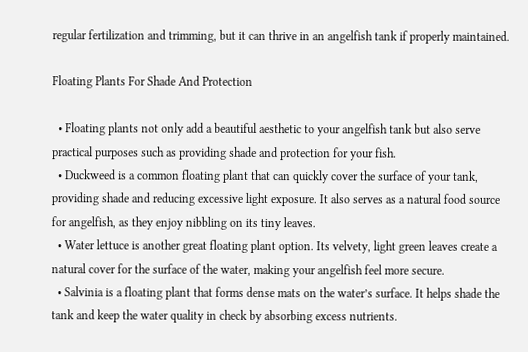regular fertilization and trimming, but it can thrive in an angelfish tank if properly maintained.

Floating Plants For Shade And Protection

  • Floating plants not only add a beautiful aesthetic to your angelfish tank but also serve practical purposes such as providing shade and protection for your fish.
  • Duckweed is a common floating plant that can quickly cover the surface of your tank, providing shade and reducing excessive light exposure. It also serves as a natural food source for angelfish, as they enjoy nibbling on its tiny leaves.
  • Water lettuce is another great floating plant option. Its velvety, light green leaves create a natural cover for the surface of the water, making your angelfish feel more secure.
  • Salvinia is a floating plant that forms dense mats on the water’s surface. It helps shade the tank and keep the water quality in check by absorbing excess nutrients.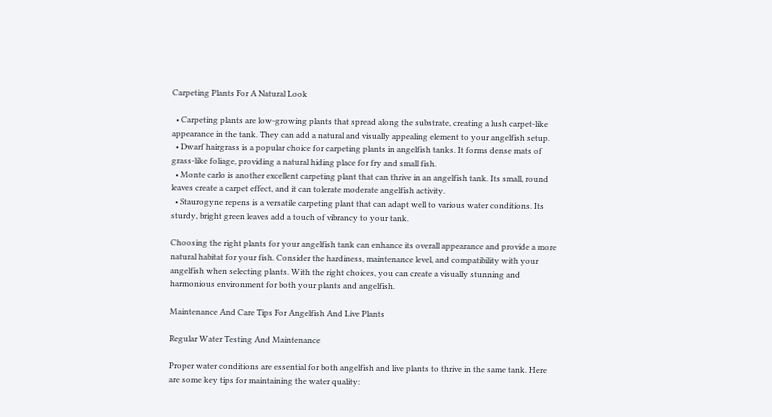Carpeting Plants For A Natural Look

  • Carpeting plants are low-growing plants that spread along the substrate, creating a lush carpet-like appearance in the tank. They can add a natural and visually appealing element to your angelfish setup.
  • Dwarf hairgrass is a popular choice for carpeting plants in angelfish tanks. It forms dense mats of grass-like foliage, providing a natural hiding place for fry and small fish.
  • Monte carlo is another excellent carpeting plant that can thrive in an angelfish tank. Its small, round leaves create a carpet effect, and it can tolerate moderate angelfish activity.
  • Staurogyne repens is a versatile carpeting plant that can adapt well to various water conditions. Its sturdy, bright green leaves add a touch of vibrancy to your tank.

Choosing the right plants for your angelfish tank can enhance its overall appearance and provide a more natural habitat for your fish. Consider the hardiness, maintenance level, and compatibility with your angelfish when selecting plants. With the right choices, you can create a visually stunning and harmonious environment for both your plants and angelfish.

Maintenance And Care Tips For Angelfish And Live Plants

Regular Water Testing And Maintenance

Proper water conditions are essential for both angelfish and live plants to thrive in the same tank. Here are some key tips for maintaining the water quality: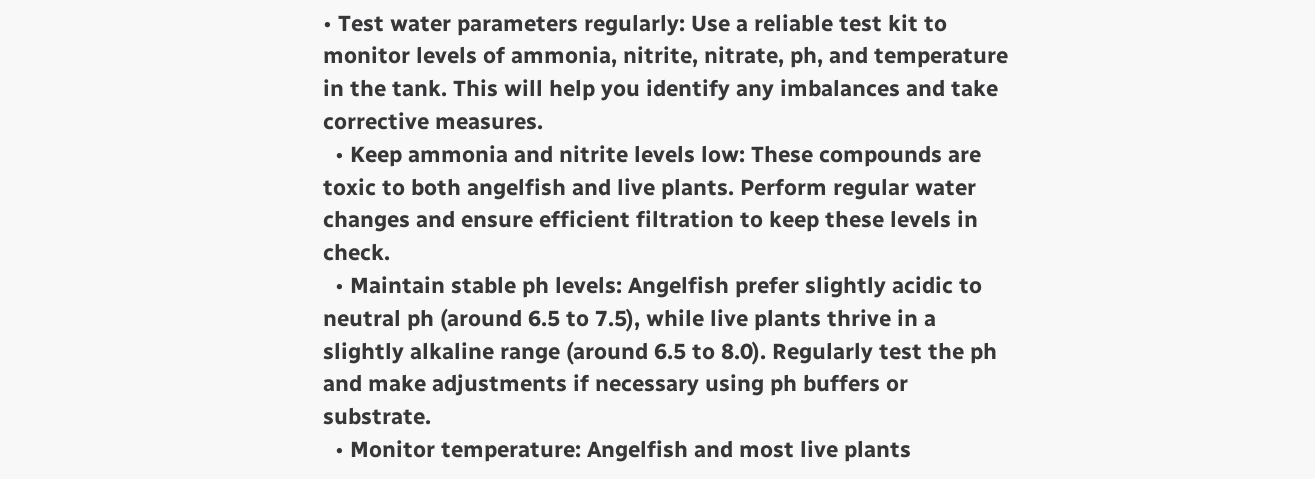• Test water parameters regularly: Use a reliable test kit to monitor levels of ammonia, nitrite, nitrate, ph, and temperature in the tank. This will help you identify any imbalances and take corrective measures.
  • Keep ammonia and nitrite levels low: These compounds are toxic to both angelfish and live plants. Perform regular water changes and ensure efficient filtration to keep these levels in check.
  • Maintain stable ph levels: Angelfish prefer slightly acidic to neutral ph (around 6.5 to 7.5), while live plants thrive in a slightly alkaline range (around 6.5 to 8.0). Regularly test the ph and make adjustments if necessary using ph buffers or substrate.
  • Monitor temperature: Angelfish and most live plants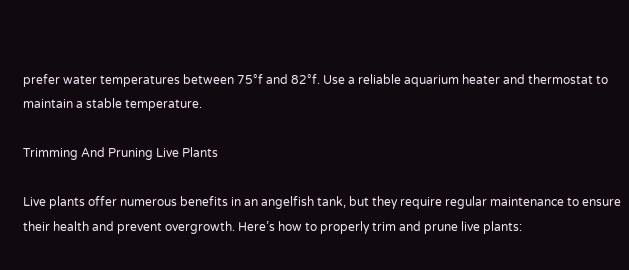prefer water temperatures between 75°f and 82°f. Use a reliable aquarium heater and thermostat to maintain a stable temperature.

Trimming And Pruning Live Plants

Live plants offer numerous benefits in an angelfish tank, but they require regular maintenance to ensure their health and prevent overgrowth. Here’s how to properly trim and prune live plants: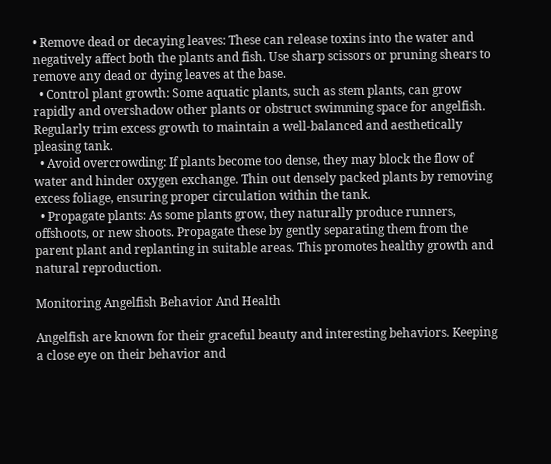• Remove dead or decaying leaves: These can release toxins into the water and negatively affect both the plants and fish. Use sharp scissors or pruning shears to remove any dead or dying leaves at the base.
  • Control plant growth: Some aquatic plants, such as stem plants, can grow rapidly and overshadow other plants or obstruct swimming space for angelfish. Regularly trim excess growth to maintain a well-balanced and aesthetically pleasing tank.
  • Avoid overcrowding: If plants become too dense, they may block the flow of water and hinder oxygen exchange. Thin out densely packed plants by removing excess foliage, ensuring proper circulation within the tank.
  • Propagate plants: As some plants grow, they naturally produce runners, offshoots, or new shoots. Propagate these by gently separating them from the parent plant and replanting in suitable areas. This promotes healthy growth and natural reproduction.

Monitoring Angelfish Behavior And Health

Angelfish are known for their graceful beauty and interesting behaviors. Keeping a close eye on their behavior and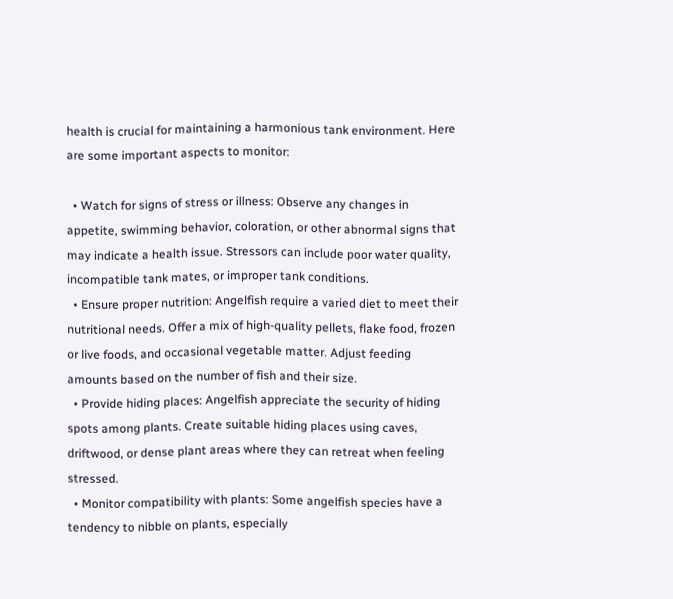health is crucial for maintaining a harmonious tank environment. Here are some important aspects to monitor:

  • Watch for signs of stress or illness: Observe any changes in appetite, swimming behavior, coloration, or other abnormal signs that may indicate a health issue. Stressors can include poor water quality, incompatible tank mates, or improper tank conditions.
  • Ensure proper nutrition: Angelfish require a varied diet to meet their nutritional needs. Offer a mix of high-quality pellets, flake food, frozen or live foods, and occasional vegetable matter. Adjust feeding amounts based on the number of fish and their size.
  • Provide hiding places: Angelfish appreciate the security of hiding spots among plants. Create suitable hiding places using caves, driftwood, or dense plant areas where they can retreat when feeling stressed.
  • Monitor compatibility with plants: Some angelfish species have a tendency to nibble on plants, especially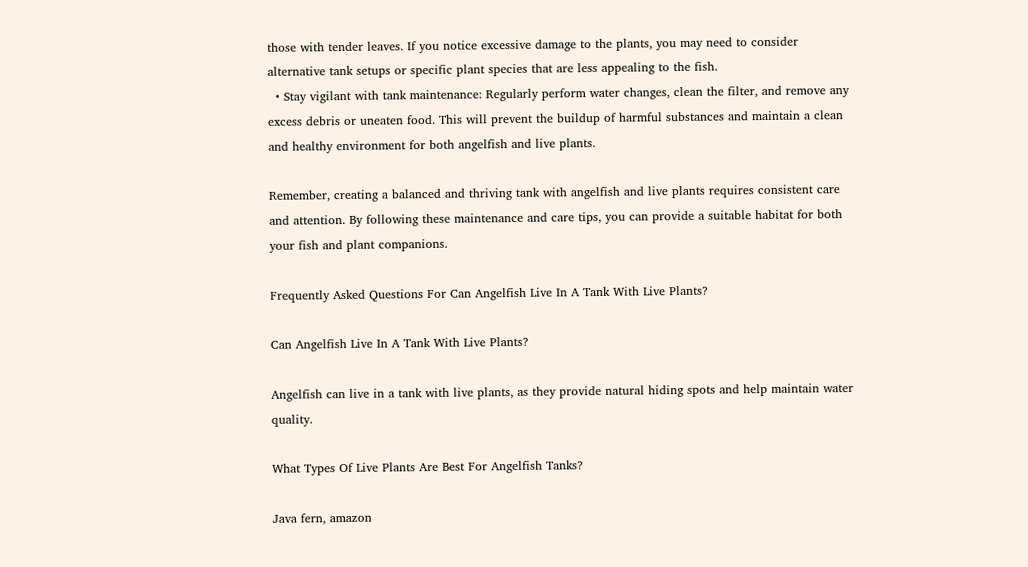those with tender leaves. If you notice excessive damage to the plants, you may need to consider alternative tank setups or specific plant species that are less appealing to the fish.
  • Stay vigilant with tank maintenance: Regularly perform water changes, clean the filter, and remove any excess debris or uneaten food. This will prevent the buildup of harmful substances and maintain a clean and healthy environment for both angelfish and live plants.

Remember, creating a balanced and thriving tank with angelfish and live plants requires consistent care and attention. By following these maintenance and care tips, you can provide a suitable habitat for both your fish and plant companions.

Frequently Asked Questions For Can Angelfish Live In A Tank With Live Plants?

Can Angelfish Live In A Tank With Live Plants?

Angelfish can live in a tank with live plants, as they provide natural hiding spots and help maintain water quality.

What Types Of Live Plants Are Best For Angelfish Tanks?

Java fern, amazon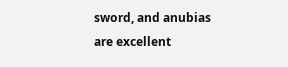sword, and anubias are excellent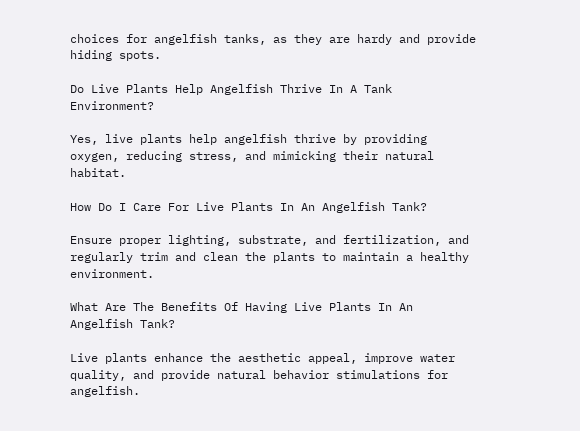choices for angelfish tanks, as they are hardy and provide hiding spots.

Do Live Plants Help Angelfish Thrive In A Tank Environment?

Yes, live plants help angelfish thrive by providing oxygen, reducing stress, and mimicking their natural habitat.

How Do I Care For Live Plants In An Angelfish Tank?

Ensure proper lighting, substrate, and fertilization, and regularly trim and clean the plants to maintain a healthy environment.

What Are The Benefits Of Having Live Plants In An Angelfish Tank?

Live plants enhance the aesthetic appeal, improve water quality, and provide natural behavior stimulations for angelfish.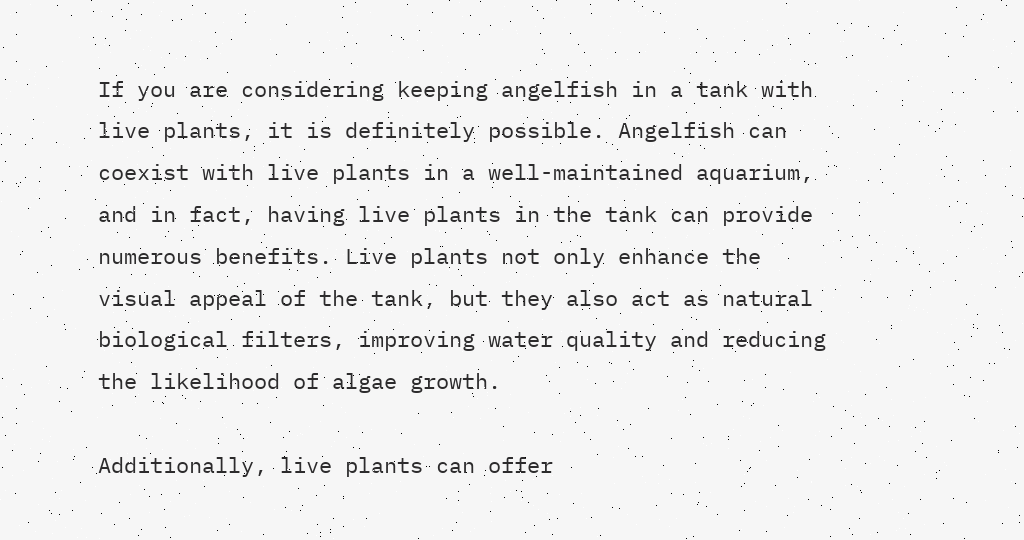If you are considering keeping angelfish in a tank with live plants, it is definitely possible. Angelfish can coexist with live plants in a well-maintained aquarium, and in fact, having live plants in the tank can provide numerous benefits. Live plants not only enhance the visual appeal of the tank, but they also act as natural biological filters, improving water quality and reducing the likelihood of algae growth.

Additionally, live plants can offer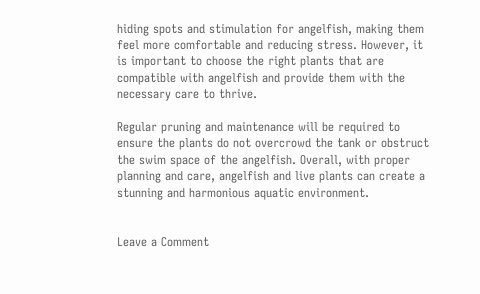hiding spots and stimulation for angelfish, making them feel more comfortable and reducing stress. However, it is important to choose the right plants that are compatible with angelfish and provide them with the necessary care to thrive.

Regular pruning and maintenance will be required to ensure the plants do not overcrowd the tank or obstruct the swim space of the angelfish. Overall, with proper planning and care, angelfish and live plants can create a stunning and harmonious aquatic environment.


Leave a Comment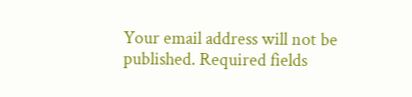Your email address will not be published. Required fields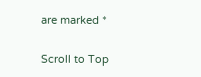are marked *

Scroll to Top